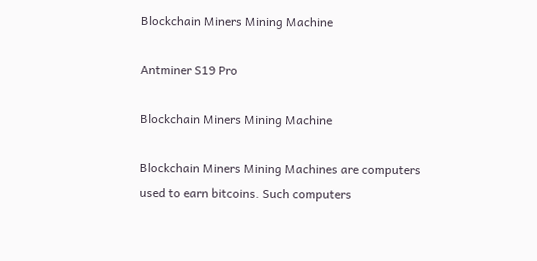Blockchain Miners Mining Machine

Antminer S19 Pro

Blockchain Miners Mining Machine

Blockchain Miners Mining Machines are computers used to earn bitcoins. Such computers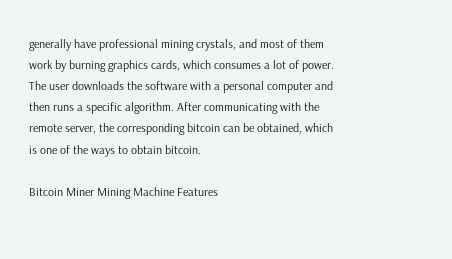generally have professional mining crystals, and most of them work by burning graphics cards, which consumes a lot of power. The user downloads the software with a personal computer and then runs a specific algorithm. After communicating with the remote server, the corresponding bitcoin can be obtained, which is one of the ways to obtain bitcoin.

Bitcoin Miner Mining Machine Features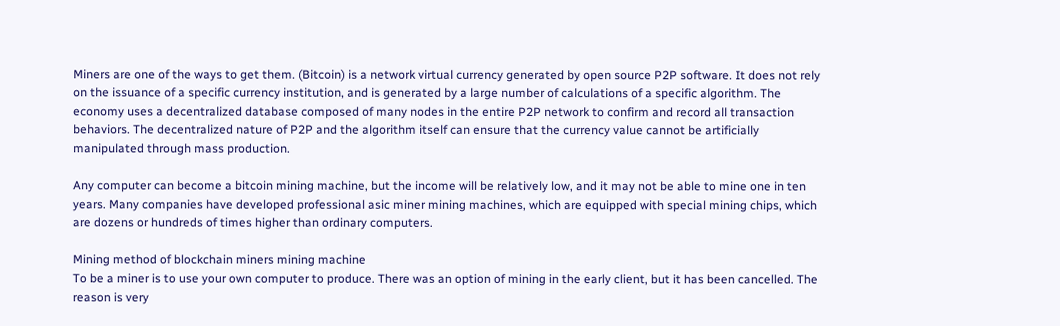Miners are one of the ways to get them. (Bitcoin) is a network virtual currency generated by open source P2P software. It does not rely on the issuance of a specific currency institution, and is generated by a large number of calculations of a specific algorithm. The economy uses a decentralized database composed of many nodes in the entire P2P network to confirm and record all transaction behaviors. The decentralized nature of P2P and the algorithm itself can ensure that the currency value cannot be artificially manipulated through mass production.

Any computer can become a bitcoin mining machine, but the income will be relatively low, and it may not be able to mine one in ten years. Many companies have developed professional asic miner mining machines, which are equipped with special mining chips, which are dozens or hundreds of times higher than ordinary computers.

Mining method of blockchain miners mining machine
To be a miner is to use your own computer to produce. There was an option of mining in the early client, but it has been cancelled. The reason is very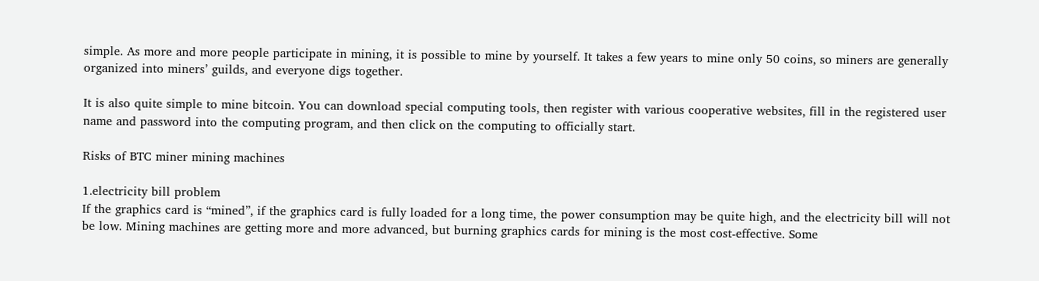simple. As more and more people participate in mining, it is possible to mine by yourself. It takes a few years to mine only 50 coins, so miners are generally organized into miners’ guilds, and everyone digs together.

It is also quite simple to mine bitcoin. You can download special computing tools, then register with various cooperative websites, fill in the registered user name and password into the computing program, and then click on the computing to officially start.

Risks of BTC miner mining machines

1.electricity bill problem
If the graphics card is “mined”, if the graphics card is fully loaded for a long time, the power consumption may be quite high, and the electricity bill will not be low. Mining machines are getting more and more advanced, but burning graphics cards for mining is the most cost-effective. Some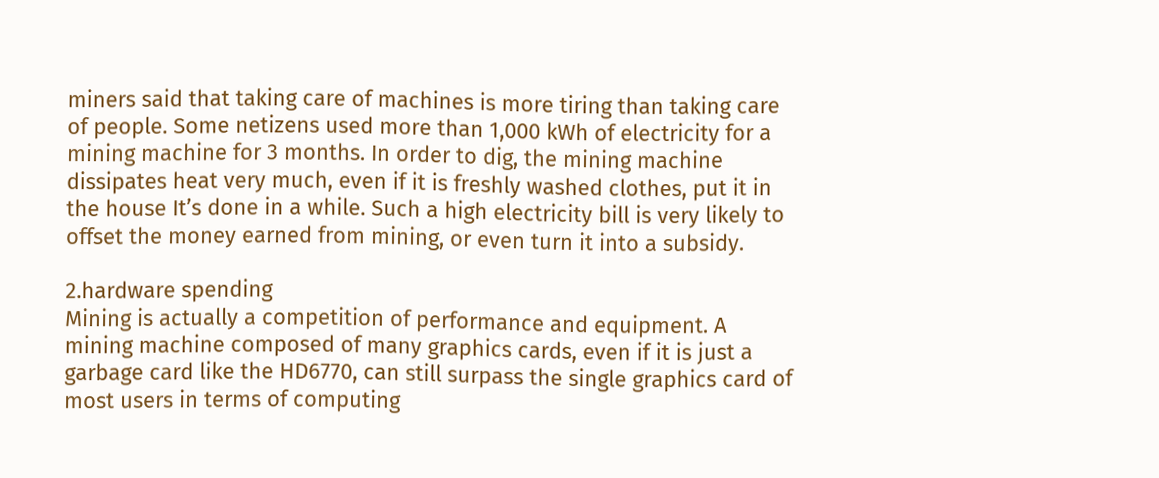miners said that taking care of machines is more tiring than taking care of people. Some netizens used more than 1,000 kWh of electricity for a mining machine for 3 months. In order to dig, the mining machine dissipates heat very much, even if it is freshly washed clothes, put it in the house It’s done in a while. Such a high electricity bill is very likely to offset the money earned from mining, or even turn it into a subsidy.

2.hardware spending
Mining is actually a competition of performance and equipment. A mining machine composed of many graphics cards, even if it is just a garbage card like the HD6770, can still surpass the single graphics card of most users in terms of computing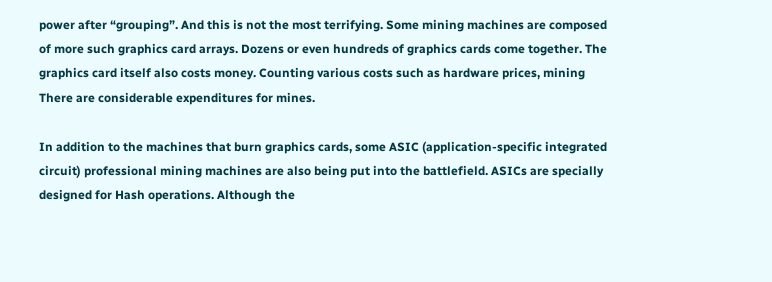power after “grouping”. And this is not the most terrifying. Some mining machines are composed of more such graphics card arrays. Dozens or even hundreds of graphics cards come together. The graphics card itself also costs money. Counting various costs such as hardware prices, mining There are considerable expenditures for mines.

In addition to the machines that burn graphics cards, some ASIC (application-specific integrated circuit) professional mining machines are also being put into the battlefield. ASICs are specially designed for Hash operations. Although the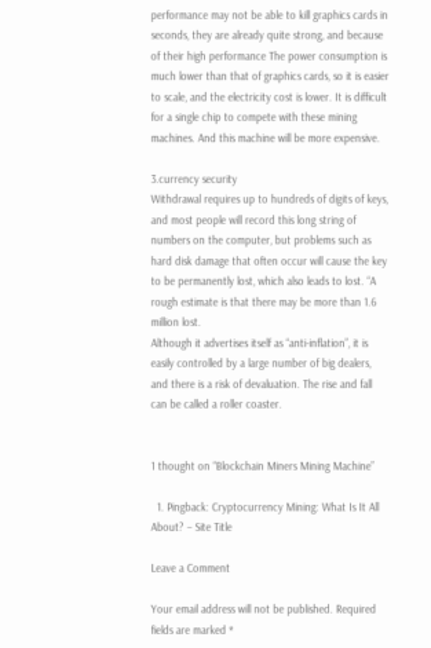performance may not be able to kill graphics cards in seconds, they are already quite strong, and because of their high performance The power consumption is much lower than that of graphics cards, so it is easier to scale, and the electricity cost is lower. It is difficult for a single chip to compete with these mining machines. And this machine will be more expensive.

3.currency security
Withdrawal requires up to hundreds of digits of keys, and most people will record this long string of numbers on the computer, but problems such as hard disk damage that often occur will cause the key to be permanently lost, which also leads to lost. “A rough estimate is that there may be more than 1.6 million lost.
Although it advertises itself as “anti-inflation”, it is easily controlled by a large number of big dealers, and there is a risk of devaluation. The rise and fall can be called a roller coaster.


1 thought on “Blockchain Miners Mining Machine”

  1. Pingback: Cryptocurrency Mining: What Is It All About? – Site Title

Leave a Comment

Your email address will not be published. Required fields are marked *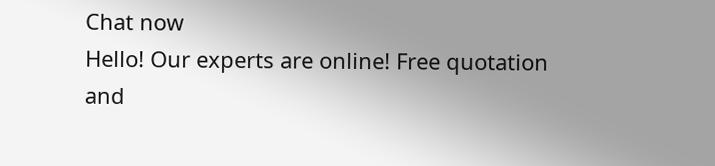Chat now
Hello! Our experts are online! Free quotation and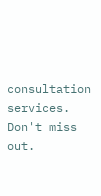consultation services. Don't miss out.